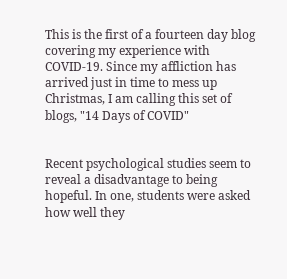This is the first of a fourteen day blog covering my experience with COVID-19. Since my affliction has arrived just in time to mess up Christmas, I am calling this set of blogs, "14 Days of COVID"


Recent psychological studies seem to reveal a disadvantage to being hopeful. In one, students were asked how well they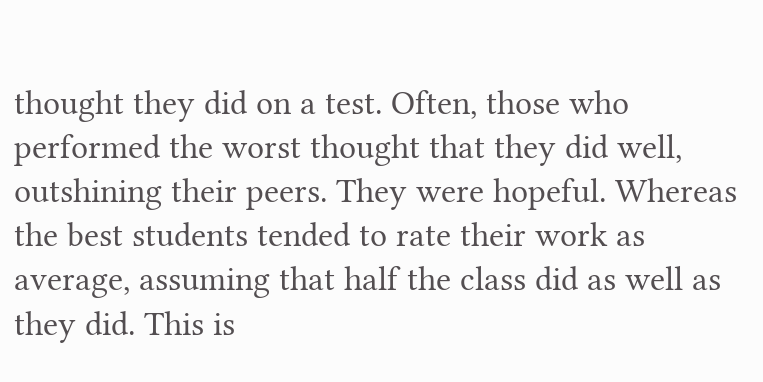thought they did on a test. Often, those who performed the worst thought that they did well, outshining their peers. They were hopeful. Whereas the best students tended to rate their work as average, assuming that half the class did as well as they did. This is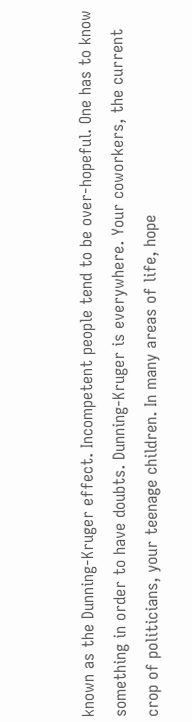known as the Dunning-Kruger effect. Incompetent people tend to be over-hopeful. One has to know something in order to have doubts. Dunning-Kruger is everywhere. Your coworkers, the current crop of politicians, your teenage children. In many areas of life, hope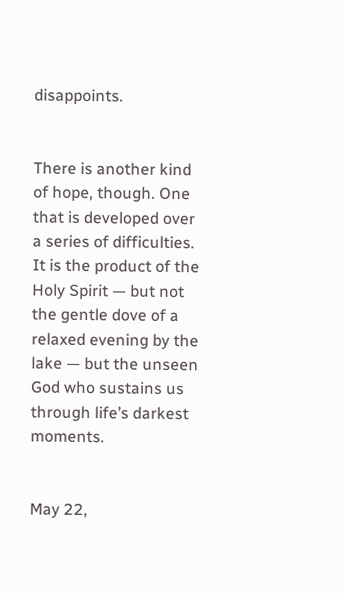disappoints.


There is another kind of hope, though. One that is developed over a series of difficulties. It is the product of the Holy Spirit — but not the gentle dove of a relaxed evening by the lake — but the unseen God who sustains us through life’s darkest moments.


May 22,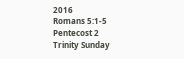2016
Romans 5:1-5
Pentecost 2
Trinity Sunday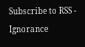Subscribe to RSS - Ignorance